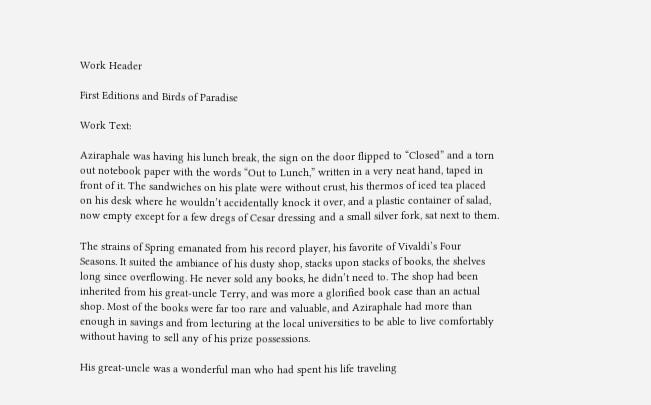Work Header

First Editions and Birds of Paradise

Work Text:

Aziraphale was having his lunch break, the sign on the door flipped to “Closed” and a torn out notebook paper with the words “Out to Lunch,” written in a very neat hand, taped in front of it. The sandwiches on his plate were without crust, his thermos of iced tea placed on his desk where he wouldn’t accidentally knock it over, and a plastic container of salad, now empty except for a few dregs of Cesar dressing and a small silver fork, sat next to them.

The strains of Spring emanated from his record player, his favorite of Vivaldi’s Four Seasons. It suited the ambiance of his dusty shop, stacks upon stacks of books, the shelves long since overflowing. He never sold any books, he didn’t need to. The shop had been inherited from his great-uncle Terry, and was more a glorified book case than an actual shop. Most of the books were far too rare and valuable, and Aziraphale had more than enough in savings and from lecturing at the local universities to be able to live comfortably without having to sell any of his prize possessions.

His great-uncle was a wonderful man who had spent his life traveling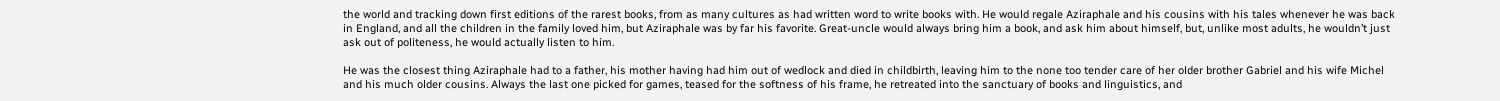the world and tracking down first editions of the rarest books, from as many cultures as had written word to write books with. He would regale Aziraphale and his cousins with his tales whenever he was back in England, and all the children in the family loved him, but Aziraphale was by far his favorite. Great-uncle would always bring him a book, and ask him about himself, but, unlike most adults, he wouldn’t just ask out of politeness, he would actually listen to him.

He was the closest thing Aziraphale had to a father, his mother having had him out of wedlock and died in childbirth, leaving him to the none too tender care of her older brother Gabriel and his wife Michel and his much older cousins. Always the last one picked for games, teased for the softness of his frame, he retreated into the sanctuary of books and linguistics, and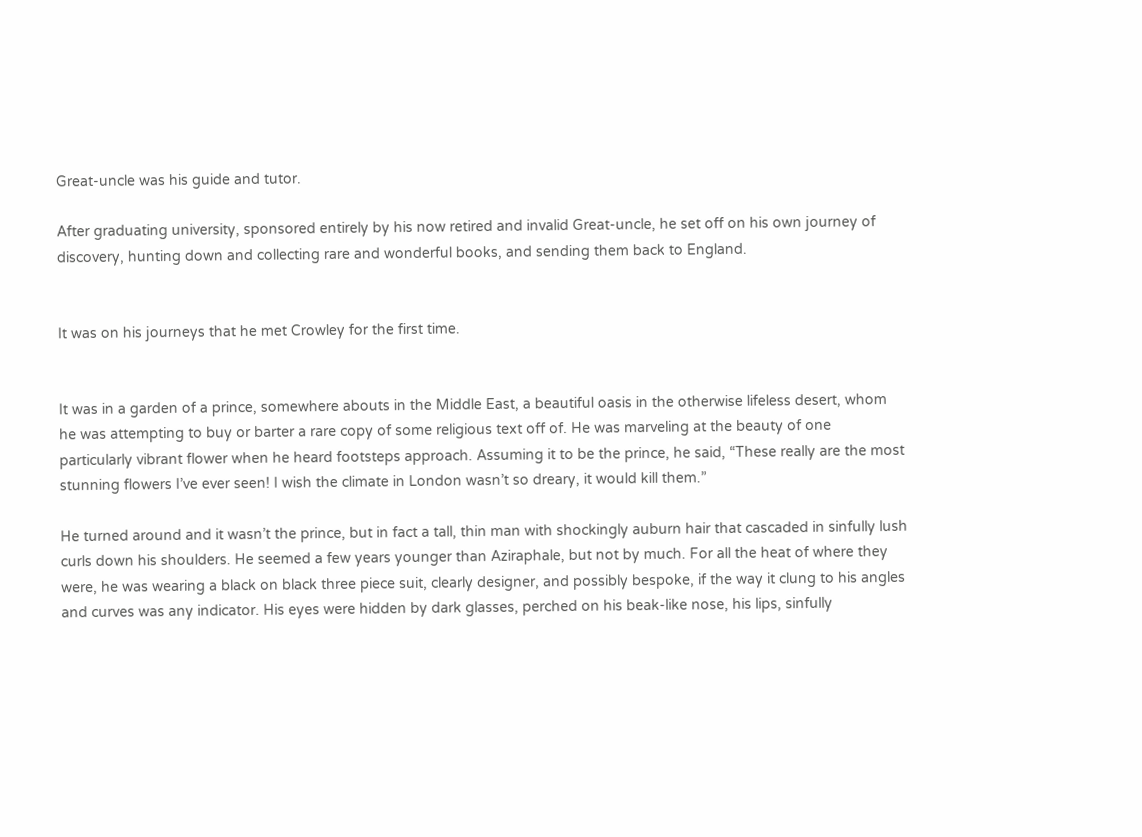Great-uncle was his guide and tutor.

After graduating university, sponsored entirely by his now retired and invalid Great-uncle, he set off on his own journey of discovery, hunting down and collecting rare and wonderful books, and sending them back to England.


It was on his journeys that he met Crowley for the first time.


It was in a garden of a prince, somewhere abouts in the Middle East, a beautiful oasis in the otherwise lifeless desert, whom he was attempting to buy or barter a rare copy of some religious text off of. He was marveling at the beauty of one particularly vibrant flower when he heard footsteps approach. Assuming it to be the prince, he said, “These really are the most stunning flowers I’ve ever seen! I wish the climate in London wasn’t so dreary, it would kill them.”

He turned around and it wasn’t the prince, but in fact a tall, thin man with shockingly auburn hair that cascaded in sinfully lush curls down his shoulders. He seemed a few years younger than Aziraphale, but not by much. For all the heat of where they were, he was wearing a black on black three piece suit, clearly designer, and possibly bespoke, if the way it clung to his angles and curves was any indicator. His eyes were hidden by dark glasses, perched on his beak-like nose, his lips, sinfully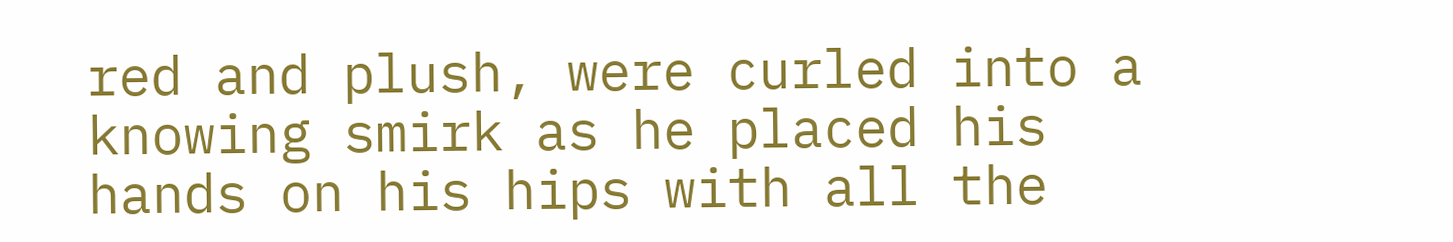red and plush, were curled into a knowing smirk as he placed his hands on his hips with all the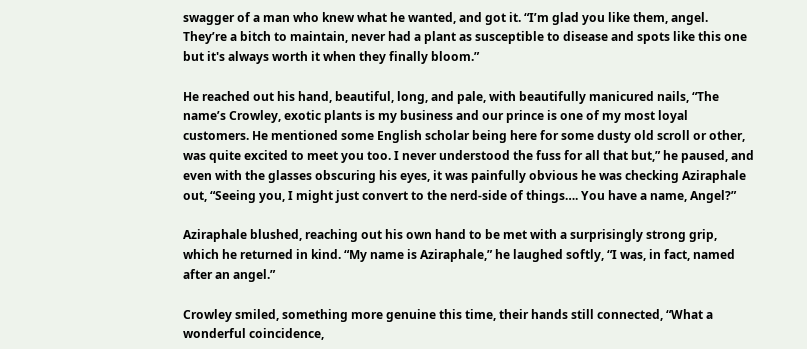swagger of a man who knew what he wanted, and got it. “I’m glad you like them, angel. They’re a bitch to maintain, never had a plant as susceptible to disease and spots like this one but it's always worth it when they finally bloom.”

He reached out his hand, beautiful, long, and pale, with beautifully manicured nails, “The name’s Crowley, exotic plants is my business and our prince is one of my most loyal customers. He mentioned some English scholar being here for some dusty old scroll or other, was quite excited to meet you too. I never understood the fuss for all that but,” he paused, and even with the glasses obscuring his eyes, it was painfully obvious he was checking Aziraphale out, “Seeing you, I might just convert to the nerd-side of things…. You have a name, Angel?”

Aziraphale blushed, reaching out his own hand to be met with a surprisingly strong grip, which he returned in kind. “My name is Aziraphale,” he laughed softly, “I was, in fact, named after an angel.”

Crowley smiled, something more genuine this time, their hands still connected, “What a wonderful coincidence,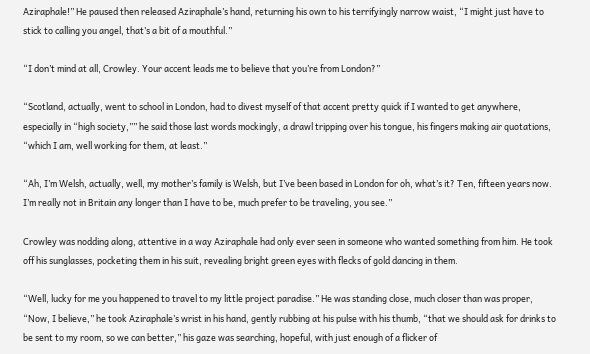Aziraphale!” He paused then released Aziraphale’s hand, returning his own to his terrifyingly narrow waist, “I might just have to stick to calling you angel, that’s a bit of a mouthful.”

“I don’t mind at all, Crowley. Your accent leads me to believe that you’re from London?”

“Scotland, actually, went to school in London, had to divest myself of that accent pretty quick if I wanted to get anywhere, especially in “high society,”” he said those last words mockingly, a drawl tripping over his tongue, his fingers making air quotations, “which I am, well working for them, at least.”

“Ah, I’m Welsh, actually, well, my mother’s family is Welsh, but I’ve been based in London for oh, what’s it? Ten, fifteen years now. I’m really not in Britain any longer than I have to be, much prefer to be traveling, you see.”

Crowley was nodding along, attentive in a way Aziraphale had only ever seen in someone who wanted something from him. He took off his sunglasses, pocketing them in his suit, revealing bright green eyes with flecks of gold dancing in them.

“Well, lucky for me you happened to travel to my little project paradise.” He was standing close, much closer than was proper, “Now, I believe,” he took Aziraphale’s wrist in his hand, gently rubbing at his pulse with his thumb, “that we should ask for drinks to be sent to my room, so we can better,” his gaze was searching, hopeful, with just enough of a flicker of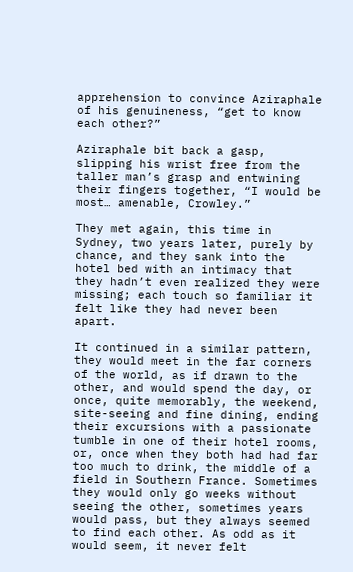apprehension to convince Aziraphale of his genuineness, “get to know each other?”

Aziraphale bit back a gasp, slipping his wrist free from the taller man’s grasp and entwining their fingers together, “I would be most… amenable, Crowley.”

They met again, this time in Sydney, two years later, purely by chance, and they sank into the hotel bed with an intimacy that they hadn’t even realized they were missing; each touch so familiar it felt like they had never been apart.

It continued in a similar pattern, they would meet in the far corners of the world, as if drawn to the other, and would spend the day, or once, quite memorably, the weekend, site-seeing and fine dining, ending their excursions with a passionate tumble in one of their hotel rooms, or, once when they both had had far too much to drink, the middle of a field in Southern France. Sometimes they would only go weeks without seeing the other, sometimes years would pass, but they always seemed to find each other. As odd as it would seem, it never felt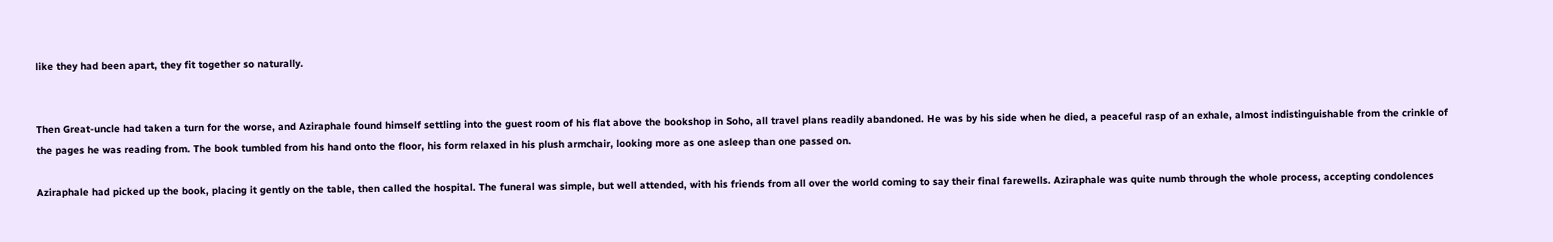like they had been apart, they fit together so naturally.


Then Great-uncle had taken a turn for the worse, and Aziraphale found himself settling into the guest room of his flat above the bookshop in Soho, all travel plans readily abandoned. He was by his side when he died, a peaceful rasp of an exhale, almost indistinguishable from the crinkle of the pages he was reading from. The book tumbled from his hand onto the floor, his form relaxed in his plush armchair, looking more as one asleep than one passed on.

Aziraphale had picked up the book, placing it gently on the table, then called the hospital. The funeral was simple, but well attended, with his friends from all over the world coming to say their final farewells. Aziraphale was quite numb through the whole process, accepting condolences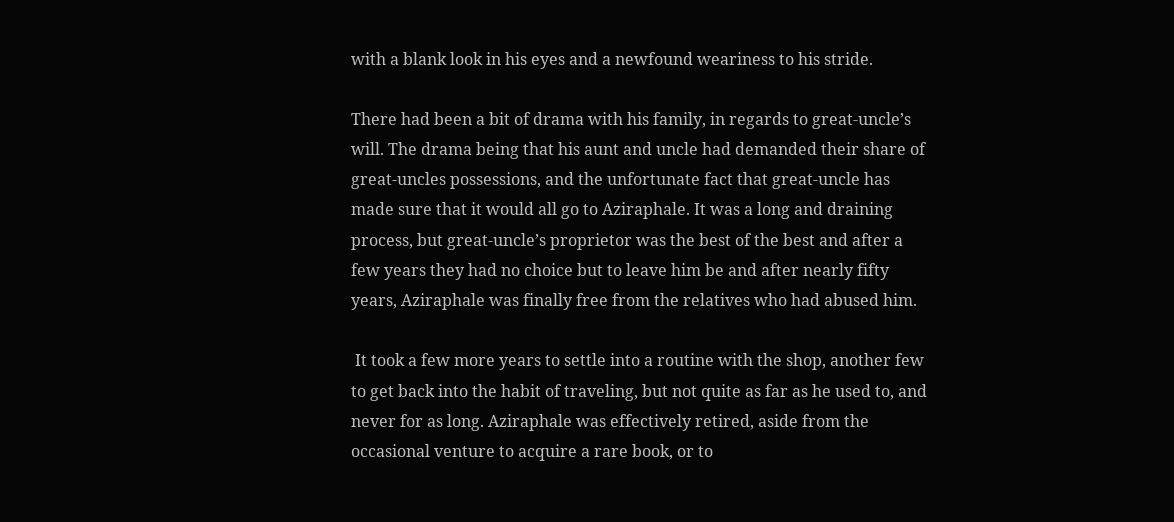with a blank look in his eyes and a newfound weariness to his stride.

There had been a bit of drama with his family, in regards to great-uncle’s will. The drama being that his aunt and uncle had demanded their share of great-uncles possessions, and the unfortunate fact that great-uncle has made sure that it would all go to Aziraphale. It was a long and draining process, but great-uncle’s proprietor was the best of the best and after a few years they had no choice but to leave him be and after nearly fifty years, Aziraphale was finally free from the relatives who had abused him.

 It took a few more years to settle into a routine with the shop, another few to get back into the habit of traveling, but not quite as far as he used to, and never for as long. Aziraphale was effectively retired, aside from the occasional venture to acquire a rare book, or to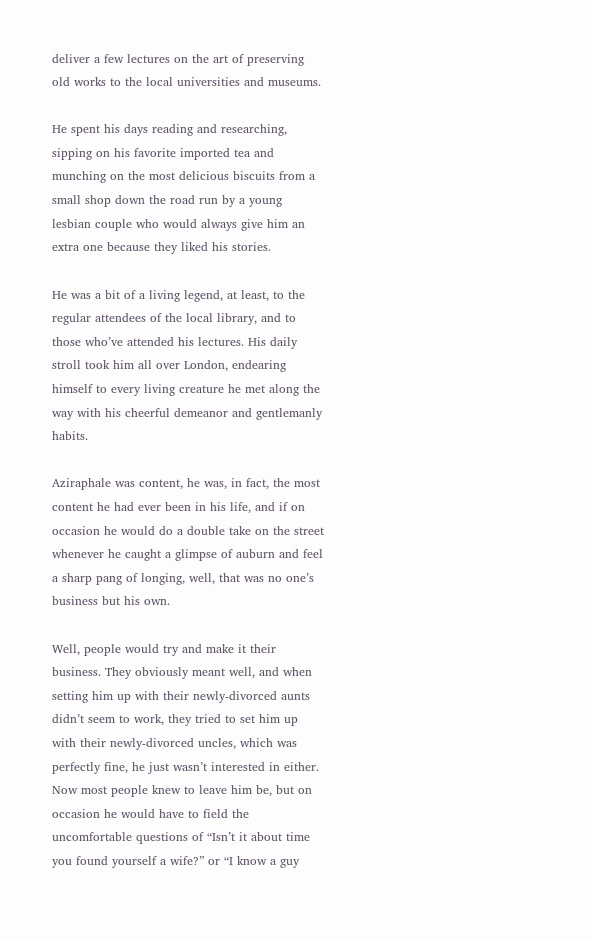deliver a few lectures on the art of preserving old works to the local universities and museums.

He spent his days reading and researching, sipping on his favorite imported tea and munching on the most delicious biscuits from a small shop down the road run by a young lesbian couple who would always give him an extra one because they liked his stories.

He was a bit of a living legend, at least, to the regular attendees of the local library, and to those who’ve attended his lectures. His daily stroll took him all over London, endearing himself to every living creature he met along the way with his cheerful demeanor and gentlemanly habits.

Aziraphale was content, he was, in fact, the most content he had ever been in his life, and if on occasion he would do a double take on the street whenever he caught a glimpse of auburn and feel a sharp pang of longing, well, that was no one’s business but his own.

Well, people would try and make it their business. They obviously meant well, and when setting him up with their newly-divorced aunts didn’t seem to work, they tried to set him up with their newly-divorced uncles, which was perfectly fine, he just wasn’t interested in either. Now most people knew to leave him be, but on occasion he would have to field the uncomfortable questions of “Isn’t it about time you found yourself a wife?” or “I know a guy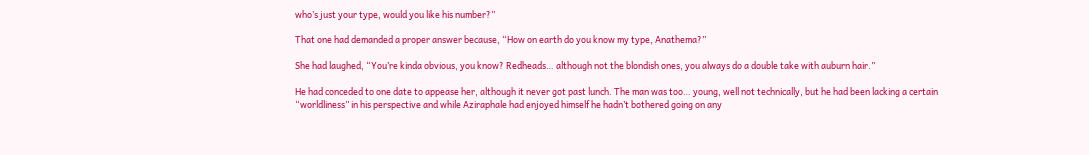who’s just your type, would you like his number?”

That one had demanded a proper answer because, “How on earth do you know my type, Anathema?”

She had laughed, “You’re kinda obvious, you know? Redheads… although not the blondish ones, you always do a double take with auburn hair.”

He had conceded to one date to appease her, although it never got past lunch. The man was too… young, well not technically, but he had been lacking a certain “worldliness” in his perspective and while Aziraphale had enjoyed himself he hadn’t bothered going on any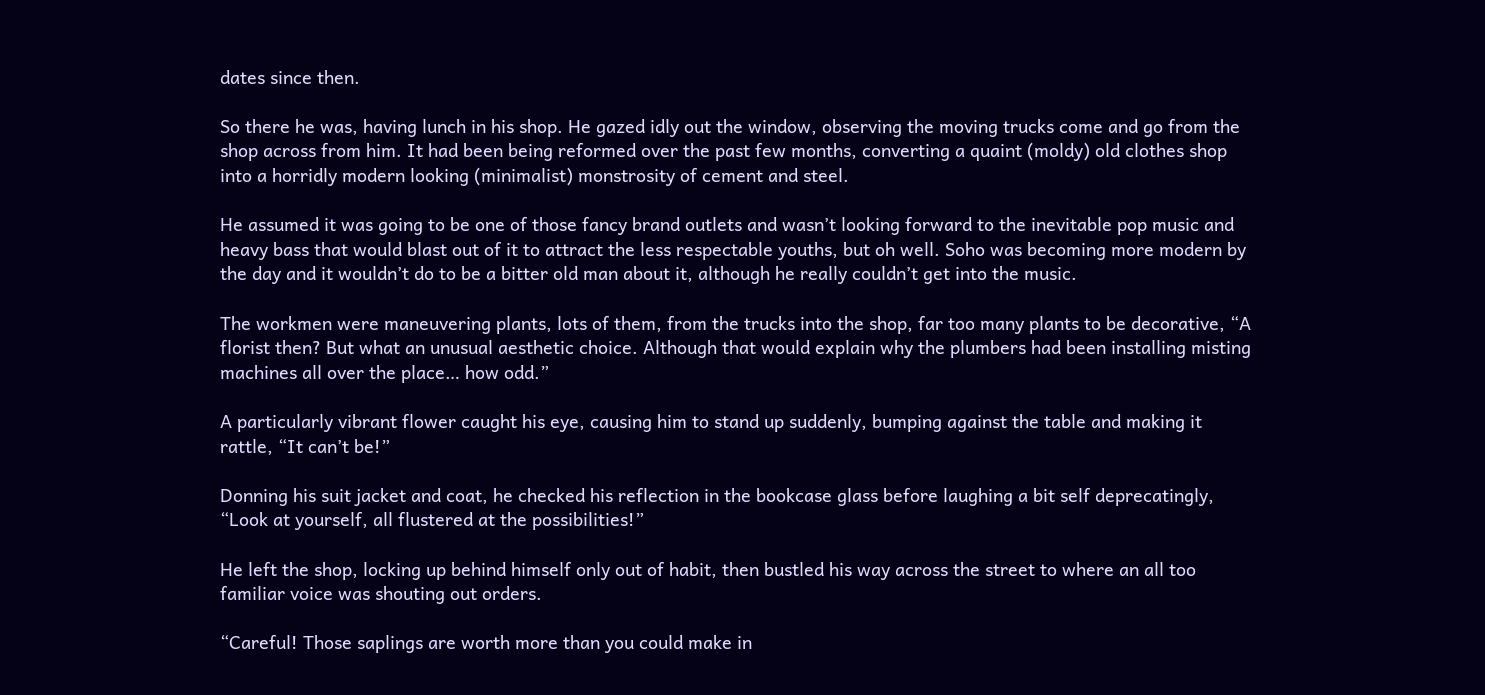dates since then.

So there he was, having lunch in his shop. He gazed idly out the window, observing the moving trucks come and go from the shop across from him. It had been being reformed over the past few months, converting a quaint (moldy) old clothes shop into a horridly modern looking (minimalist) monstrosity of cement and steel.

He assumed it was going to be one of those fancy brand outlets and wasn’t looking forward to the inevitable pop music and heavy bass that would blast out of it to attract the less respectable youths, but oh well. Soho was becoming more modern by the day and it wouldn’t do to be a bitter old man about it, although he really couldn’t get into the music.

The workmen were maneuvering plants, lots of them, from the trucks into the shop, far too many plants to be decorative, “A florist then? But what an unusual aesthetic choice. Although that would explain why the plumbers had been installing misting machines all over the place… how odd.”

A particularly vibrant flower caught his eye, causing him to stand up suddenly, bumping against the table and making it rattle, “It can’t be!”

Donning his suit jacket and coat, he checked his reflection in the bookcase glass before laughing a bit self deprecatingly, “Look at yourself, all flustered at the possibilities!”

He left the shop, locking up behind himself only out of habit, then bustled his way across the street to where an all too familiar voice was shouting out orders.

“Careful! Those saplings are worth more than you could make in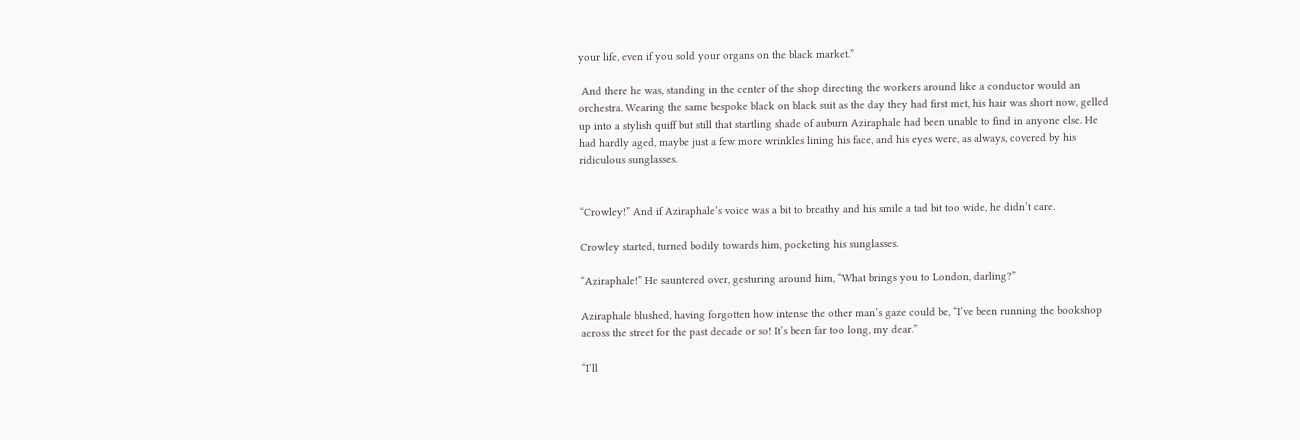your life, even if you sold your organs on the black market.”

 And there he was, standing in the center of the shop directing the workers around like a conductor would an orchestra. Wearing the same bespoke black on black suit as the day they had first met, his hair was short now, gelled up into a stylish quiff but still that startling shade of auburn Aziraphale had been unable to find in anyone else. He had hardly aged, maybe just a few more wrinkles lining his face, and his eyes were, as always, covered by his ridiculous sunglasses.


“Crowley!” And if Aziraphale’s voice was a bit to breathy and his smile a tad bit too wide, he didn’t care.

Crowley started, turned bodily towards him, pocketing his sunglasses.

“Aziraphale!” He sauntered over, gesturing around him, “What brings you to London, darling?”

Aziraphale blushed, having forgotten how intense the other man’s gaze could be, “I’ve been running the bookshop across the street for the past decade or so! It’s been far too long, my dear.”

“I’ll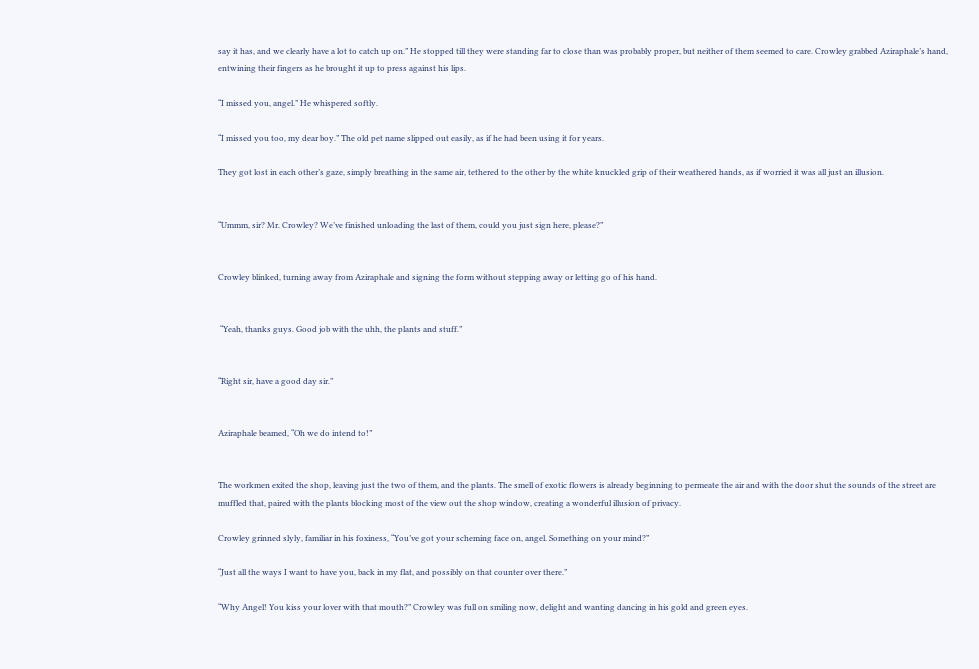say it has, and we clearly have a lot to catch up on.” He stopped till they were standing far to close than was probably proper, but neither of them seemed to care. Crowley grabbed Aziraphale’s hand, entwining their fingers as he brought it up to press against his lips.

“I missed you, angel.” He whispered softly.

“I missed you too, my dear boy.” The old pet name slipped out easily, as if he had been using it for years.

They got lost in each other’s gaze, simply breathing in the same air, tethered to the other by the white knuckled grip of their weathered hands, as if worried it was all just an illusion.


“Ummm, sir? Mr. Crowley? We’ve finished unloading the last of them, could you just sign here, please?”


Crowley blinked, turning away from Aziraphale and signing the form without stepping away or letting go of his hand.


 “Yeah, thanks guys. Good job with the uhh, the plants and stuff.”


“Right sir, have a good day sir.”


Aziraphale beamed, “Oh we do intend to!”


The workmen exited the shop, leaving just the two of them, and the plants. The smell of exotic flowers is already beginning to permeate the air and with the door shut the sounds of the street are muffled that, paired with the plants blocking most of the view out the shop window, creating a wonderful illusion of privacy.

Crowley grinned slyly, familiar in his foxiness, “You’ve got your scheming face on, angel. Something on your mind?”

“Just all the ways I want to have you, back in my flat, and possibly on that counter over there.”

“Why Angel! You kiss your lover with that mouth?” Crowley was full on smiling now, delight and wanting dancing in his gold and green eyes.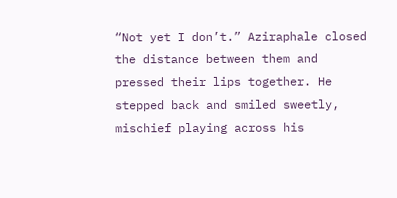“Not yet I don’t.” Aziraphale closed the distance between them and pressed their lips together. He stepped back and smiled sweetly, mischief playing across his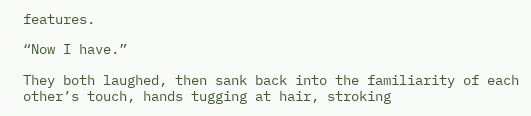features.

“Now I have.”

They both laughed, then sank back into the familiarity of each other’s touch, hands tugging at hair, stroking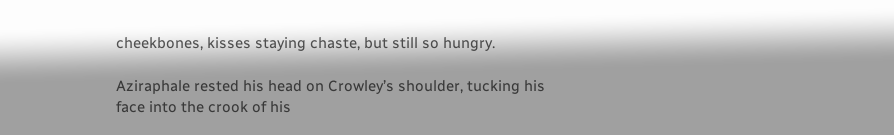cheekbones, kisses staying chaste, but still so hungry.

Aziraphale rested his head on Crowley’s shoulder, tucking his face into the crook of his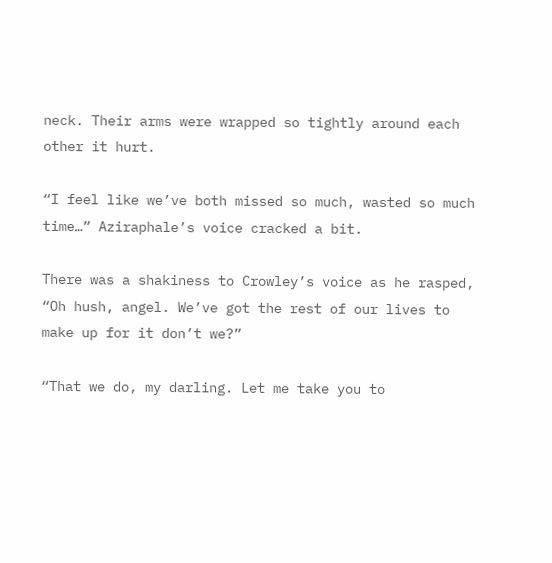neck. Their arms were wrapped so tightly around each other it hurt.

“I feel like we’ve both missed so much, wasted so much time…” Aziraphale’s voice cracked a bit.

There was a shakiness to Crowley’s voice as he rasped, “Oh hush, angel. We’ve got the rest of our lives to make up for it don’t we?”

“That we do, my darling. Let me take you to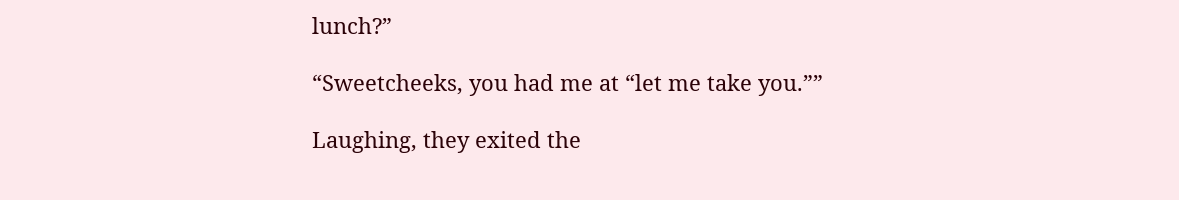lunch?”

“Sweetcheeks, you had me at “let me take you.””

Laughing, they exited the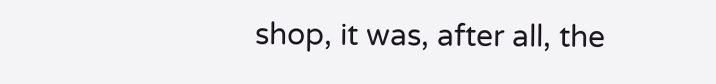shop, it was, after all, the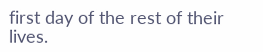first day of the rest of their lives.